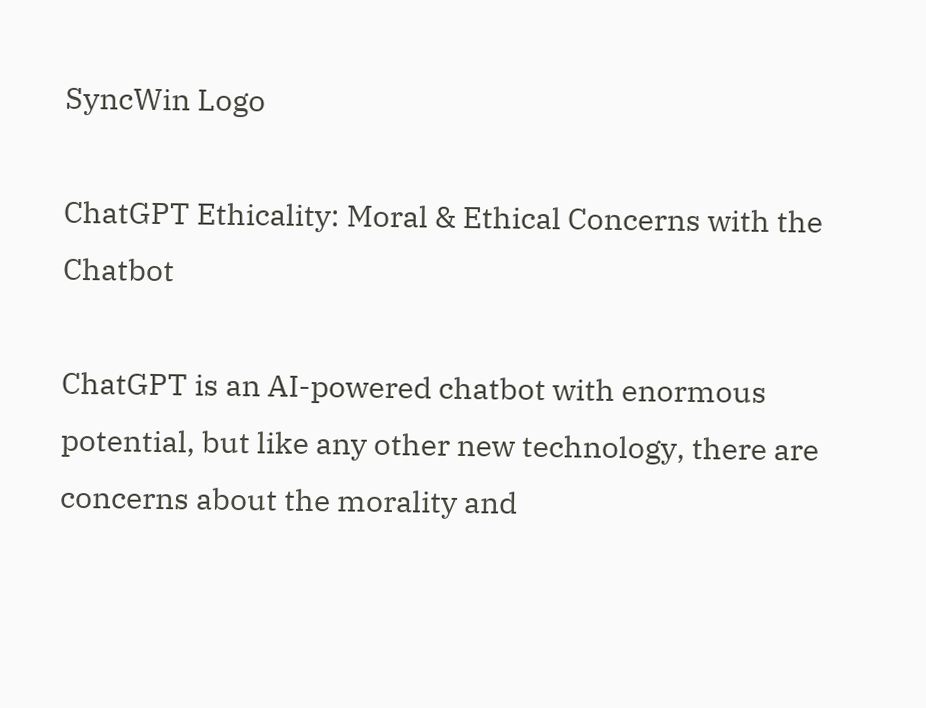SyncWin Logo

ChatGPT Ethicality: Moral & Ethical Concerns with the Chatbot

ChatGPT is an AI-powered chatbot with enormous potential, but like any other new technology, there are concerns about the morality and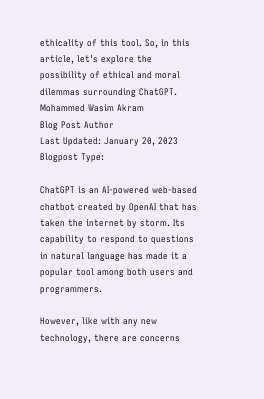ethicality of this tool. So, in this article, let's explore the possibility of ethical and moral dilemmas surrounding ChatGPT.
Mohammed Wasim Akram
Blog Post Author
Last Updated: January 20, 2023
Blogpost Type:

ChatGPT is an AI-powered web-based chatbot created by OpenAI that has taken the internet by storm. Its capability to respond to questions in natural language has made it a popular tool among both users and programmers.

However, like with any new technology, there are concerns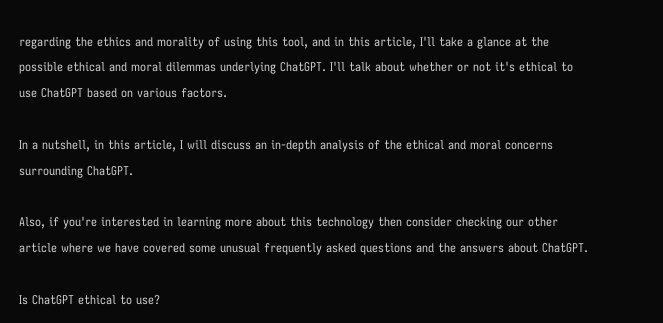regarding the ethics and morality of using this tool, and in this article, I'll take a glance at the possible ethical and moral dilemmas underlying ChatGPT. I'll talk about whether or not it's ethical to use ChatGPT based on various factors.

In a nutshell, in this article, I will discuss an in-depth analysis of the ethical and moral concerns surrounding ChatGPT.

Also, if you're interested in learning more about this technology then consider checking our other article where we have covered some unusual frequently asked questions and the answers about ChatGPT.

Is ChatGPT ethical to use?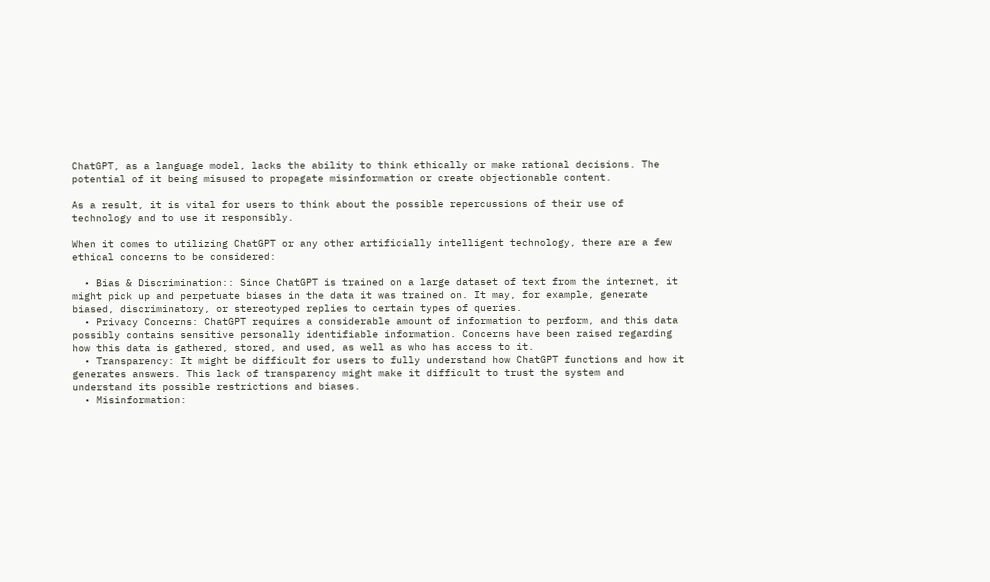ChatGPT, as a language model, lacks the ability to think ethically or make rational decisions. The potential of it being misused to propagate misinformation or create objectionable content.

As a result, it is vital for users to think about the possible repercussions of their use of technology and to use it responsibly.

When it comes to utilizing ChatGPT or any other artificially intelligent technology, there are a few ethical concerns to be considered:

  • Bias & Discrimination:: Since ChatGPT is trained on a large dataset of text from the internet, it might pick up and perpetuate biases in the data it was trained on. It may, for example, generate biased, discriminatory, or stereotyped replies to certain types of queries.
  • Privacy Concerns: ChatGPT requires a considerable amount of information to perform, and this data possibly contains sensitive personally identifiable information. Concerns have been raised regarding how this data is gathered, stored, and used, as well as who has access to it.
  • Transparency: It might be difficult for users to fully understand how ChatGPT functions and how it generates answers. This lack of transparency might make it difficult to trust the system and understand its possible restrictions and biases.
  • Misinformation: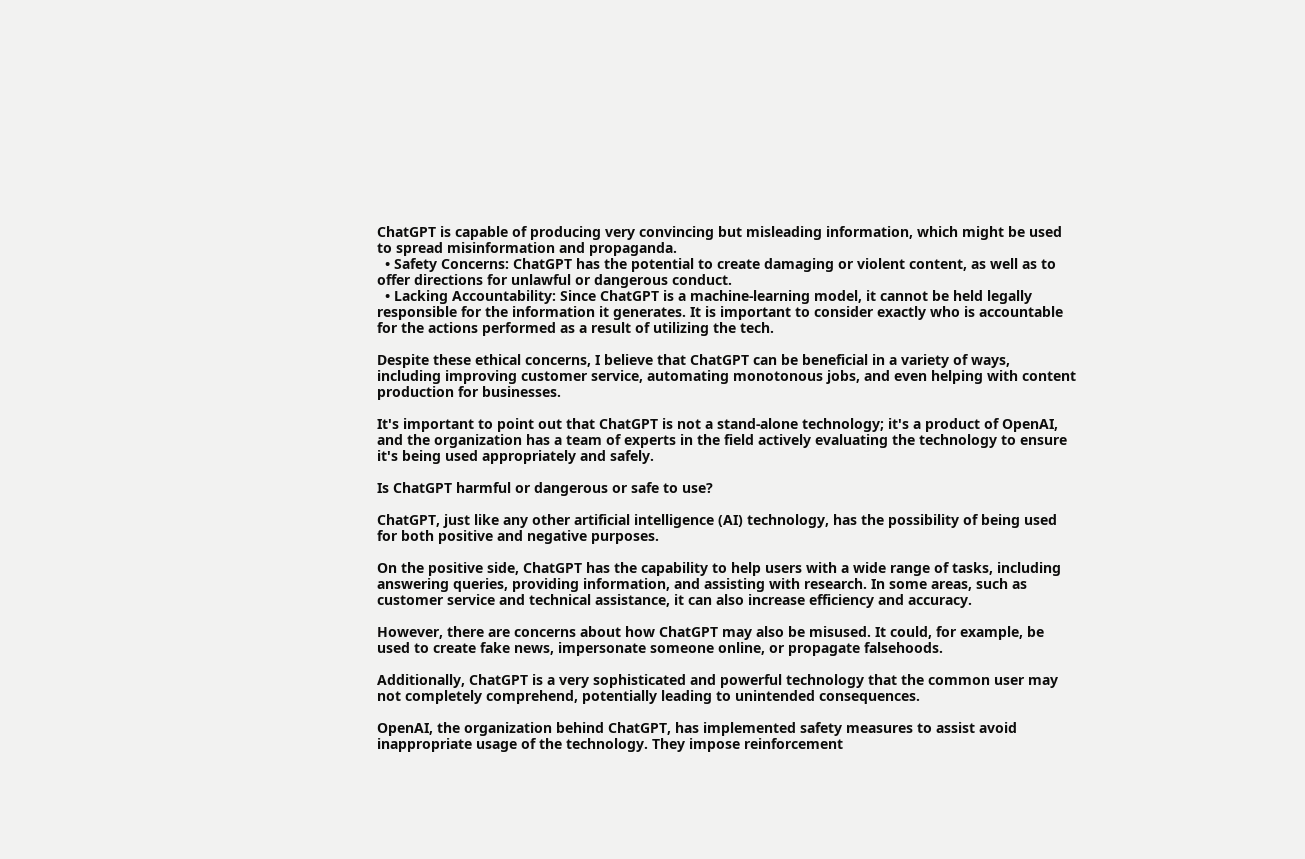ChatGPT is capable of producing very convincing but misleading information, which might be used to spread misinformation and propaganda.
  • Safety Concerns: ChatGPT has the potential to create damaging or violent content, as well as to offer directions for unlawful or dangerous conduct.
  • Lacking Accountability: Since ChatGPT is a machine-learning model, it cannot be held legally responsible for the information it generates. It is important to consider exactly who is accountable for the actions performed as a result of utilizing the tech.

Despite these ethical concerns, I believe that ChatGPT can be beneficial in a variety of ways, including improving customer service, automating monotonous jobs, and even helping with content production for businesses.

It's important to point out that ChatGPT is not a stand-alone technology; it's a product of OpenAI, and the organization has a team of experts in the field actively evaluating the technology to ensure it's being used appropriately and safely.

Is ChatGPT harmful or dangerous or safe to use?

ChatGPT, just like any other artificial intelligence (AI) technology, has the possibility of being used for both positive and negative purposes.

On the positive side, ChatGPT has the capability to help users with a wide range of tasks, including answering queries, providing information, and assisting with research. In some areas, such as customer service and technical assistance, it can also increase efficiency and accuracy.

However, there are concerns about how ChatGPT may also be misused. It could, for example, be used to create fake news, impersonate someone online, or propagate falsehoods.

Additionally, ChatGPT is a very sophisticated and powerful technology that the common user may not completely comprehend, potentially leading to unintended consequences.

OpenAI, the organization behind ChatGPT, has implemented safety measures to assist avoid inappropriate usage of the technology. They impose reinforcement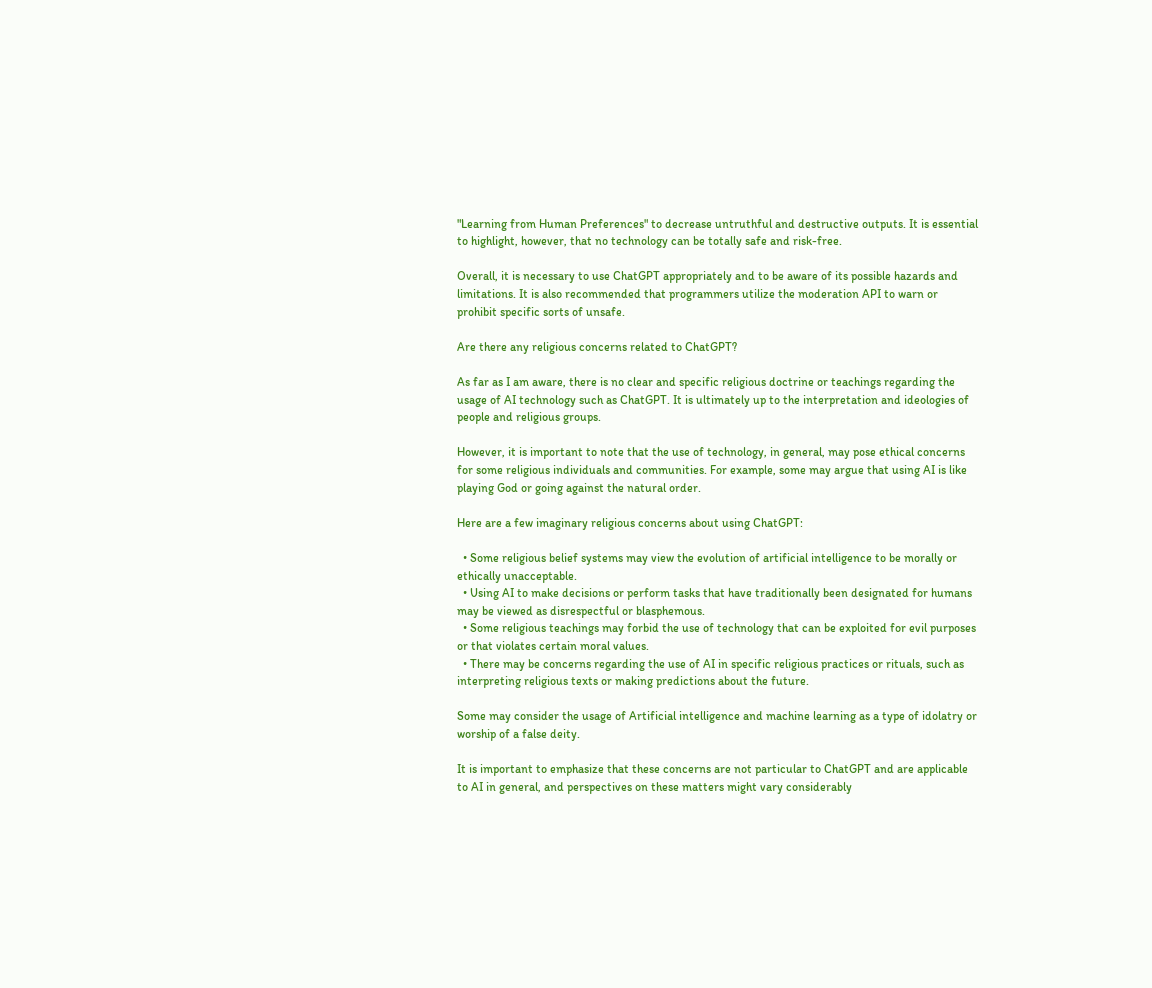"Learning from Human Preferences" to decrease untruthful and destructive outputs. It is essential to highlight, however, that no technology can be totally safe and risk-free.

Overall, it is necessary to use ChatGPT appropriately and to be aware of its possible hazards and limitations. It is also recommended that programmers utilize the moderation API to warn or prohibit specific sorts of unsafe.

Are there any religious concerns related to ChatGPT?

As far as I am aware, there is no clear and specific religious doctrine or teachings regarding the usage of AI technology such as ChatGPT. It is ultimately up to the interpretation and ideologies of people and religious groups.

However, it is important to note that the use of technology, in general, may pose ethical concerns for some religious individuals and communities. For example, some may argue that using AI is like playing God or going against the natural order.

Here are a few imaginary religious concerns about using ChatGPT:

  • Some religious belief systems may view the evolution of artificial intelligence to be morally or ethically unacceptable.
  • Using AI to make decisions or perform tasks that have traditionally been designated for humans may be viewed as disrespectful or blasphemous.
  • Some religious teachings may forbid the use of technology that can be exploited for evil purposes or that violates certain moral values.
  • There may be concerns regarding the use of AI in specific religious practices or rituals, such as interpreting religious texts or making predictions about the future.

Some may consider the usage of Artificial intelligence and machine learning as a type of idolatry or worship of a false deity.

It is important to emphasize that these concerns are not particular to ChatGPT and are applicable to AI in general, and perspectives on these matters might vary considerably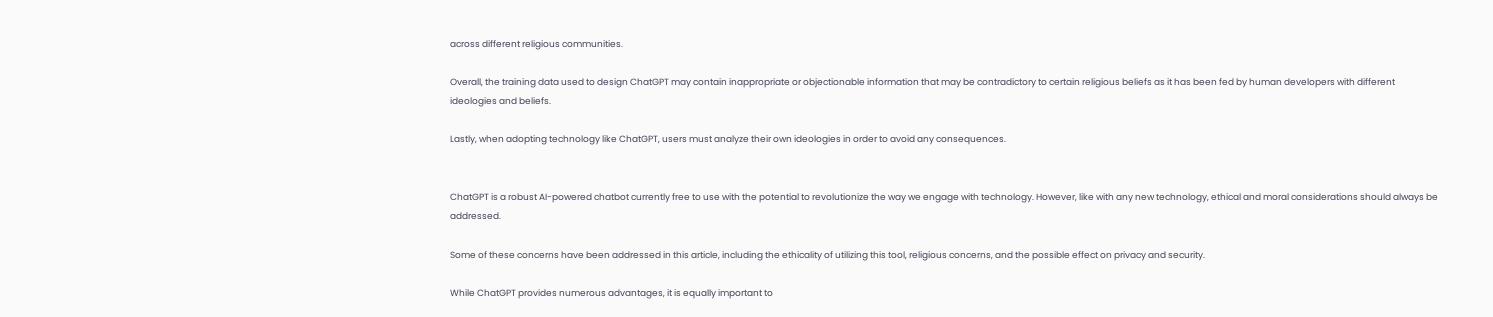across different religious communities.

Overall, the training data used to design ChatGPT may contain inappropriate or objectionable information that may be contradictory to certain religious beliefs as it has been fed by human developers with different ideologies and beliefs.

Lastly, when adopting technology like ChatGPT, users must analyze their own ideologies in order to avoid any consequences.


ChatGPT is a robust AI-powered chatbot currently free to use with the potential to revolutionize the way we engage with technology. However, like with any new technology, ethical and moral considerations should always be addressed.

Some of these concerns have been addressed in this article, including the ethicality of utilizing this tool, religious concerns, and the possible effect on privacy and security.

While ChatGPT provides numerous advantages, it is equally important to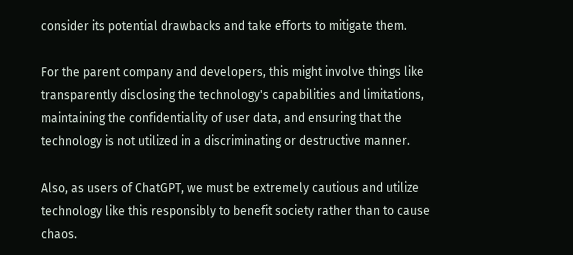consider its potential drawbacks and take efforts to mitigate them.

For the parent company and developers, this might involve things like transparently disclosing the technology's capabilities and limitations, maintaining the confidentiality of user data, and ensuring that the technology is not utilized in a discriminating or destructive manner.

Also, as users of ChatGPT, we must be extremely cautious and utilize technology like this responsibly to benefit society rather than to cause chaos.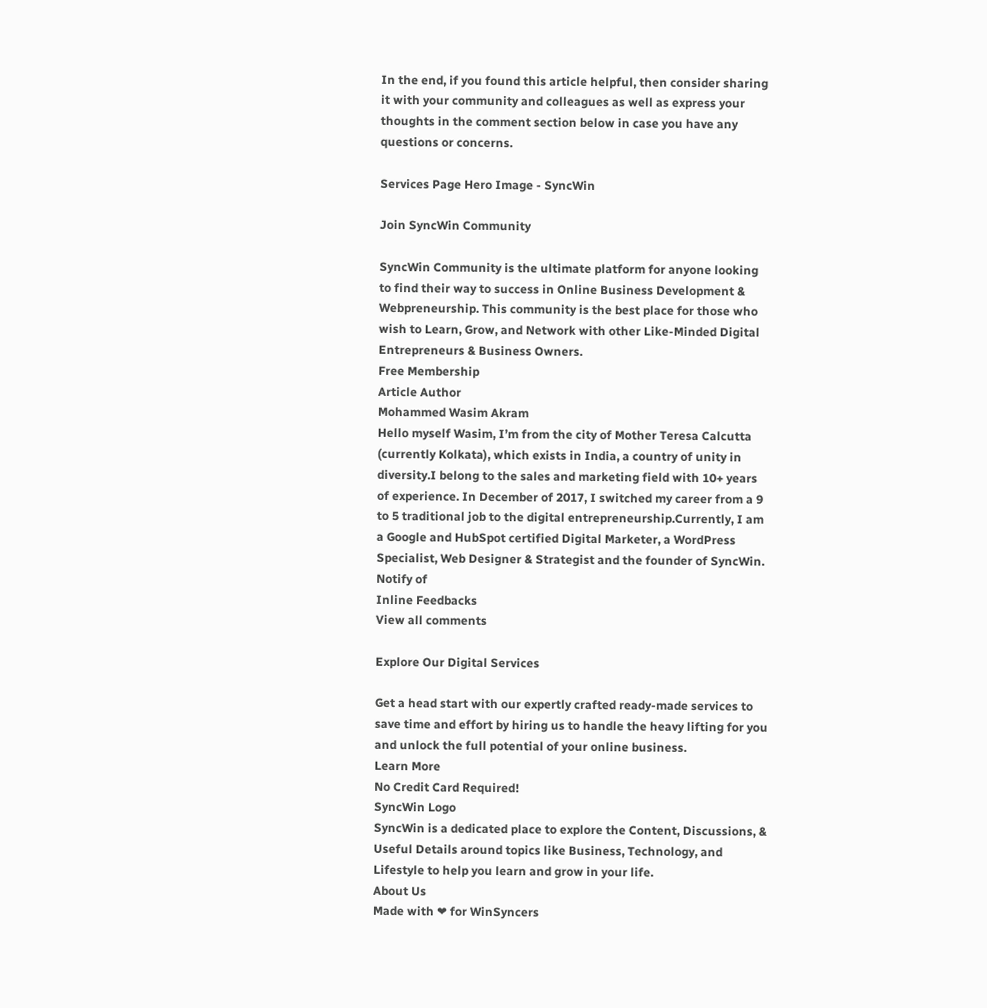In the end, if you found this article helpful, then consider sharing it with your community and colleagues as well as express your thoughts in the comment section below in case you have any questions or concerns.

Services Page Hero Image - SyncWin

Join SyncWin Community

SyncWin Community is the ultimate platform for anyone looking to find their way to success in Online Business Development & Webpreneurship. This community is the best place for those who wish to Learn, Grow, and Network with other Like-Minded Digital Entrepreneurs & Business Owners.
Free Membership
Article Author
Mohammed Wasim Akram
Hello myself Wasim, I’m from the city of Mother Teresa Calcutta (currently Kolkata), which exists in India, a country of unity in diversity.I belong to the sales and marketing field with 10+ years of experience. In December of 2017, I switched my career from a 9 to 5 traditional job to the digital entrepreneurship.Currently, I am a Google and HubSpot certified Digital Marketer, a WordPress Specialist, Web Designer & Strategist and the founder of SyncWin.
Notify of
Inline Feedbacks
View all comments

Explore Our Digital Services

Get a head start with our expertly crafted ready-made services to save time and effort by hiring us to handle the heavy lifting for you and unlock the full potential of your online business.
Learn More
No Credit Card Required!
SyncWin Logo
SyncWin is a dedicated place to explore the Content, Discussions, & Useful Details around topics like Business, Technology, and Lifestyle to help you learn and grow in your life.
About Us
Made with ❤ for WinSyncers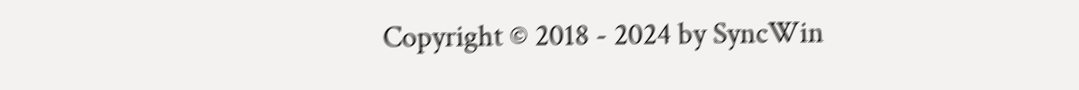Copyright © 2018 - 2024 by SyncWin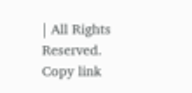| All Rights Reserved.
Copy link